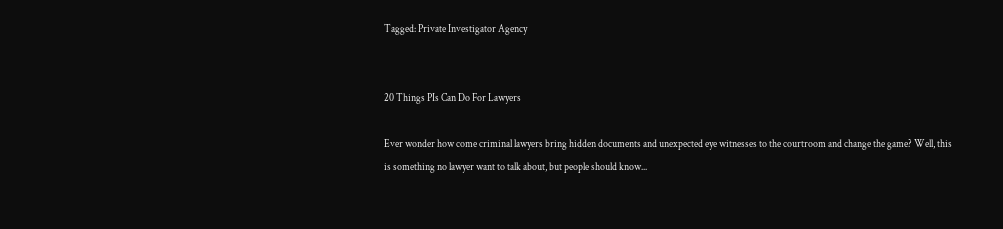Tagged: Private Investigator Agency


20 Things PIs Can Do For Lawyers

Ever wonder how come criminal lawyers bring hidden documents and unexpected eye witnesses to the courtroom and change the game? Well, this is something no lawyer want to talk about, but people should know...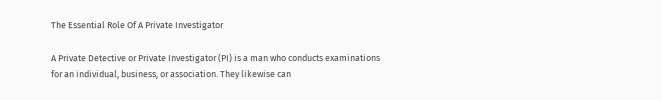The Essential Role Of A Private Investigator

A Private Detective or Private Investigator (PI) is a man who conducts examinations for an individual, business, or association. They likewise can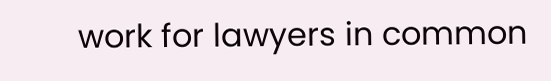work for lawyers in common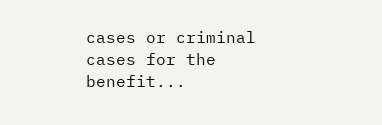cases or criminal cases for the benefit...